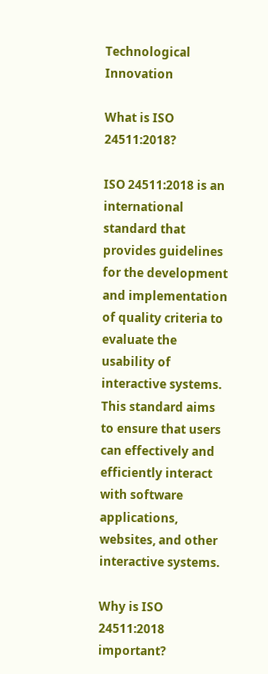Technological Innovation

What is ISO 24511:2018?

ISO 24511:2018 is an international standard that provides guidelines for the development and implementation of quality criteria to evaluate the usability of interactive systems. This standard aims to ensure that users can effectively and efficiently interact with software applications, websites, and other interactive systems.

Why is ISO 24511:2018 important?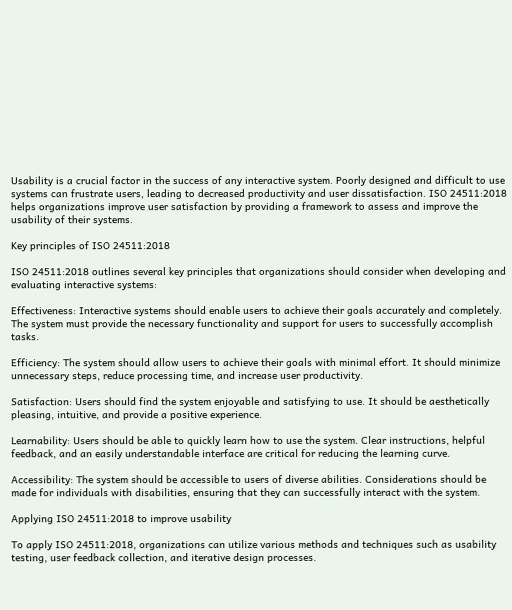Usability is a crucial factor in the success of any interactive system. Poorly designed and difficult to use systems can frustrate users, leading to decreased productivity and user dissatisfaction. ISO 24511:2018 helps organizations improve user satisfaction by providing a framework to assess and improve the usability of their systems.

Key principles of ISO 24511:2018

ISO 24511:2018 outlines several key principles that organizations should consider when developing and evaluating interactive systems:

Effectiveness: Interactive systems should enable users to achieve their goals accurately and completely. The system must provide the necessary functionality and support for users to successfully accomplish tasks.

Efficiency: The system should allow users to achieve their goals with minimal effort. It should minimize unnecessary steps, reduce processing time, and increase user productivity.

Satisfaction: Users should find the system enjoyable and satisfying to use. It should be aesthetically pleasing, intuitive, and provide a positive experience.

Learnability: Users should be able to quickly learn how to use the system. Clear instructions, helpful feedback, and an easily understandable interface are critical for reducing the learning curve.

Accessibility: The system should be accessible to users of diverse abilities. Considerations should be made for individuals with disabilities, ensuring that they can successfully interact with the system.

Applying ISO 24511:2018 to improve usability

To apply ISO 24511:2018, organizations can utilize various methods and techniques such as usability testing, user feedback collection, and iterative design processes.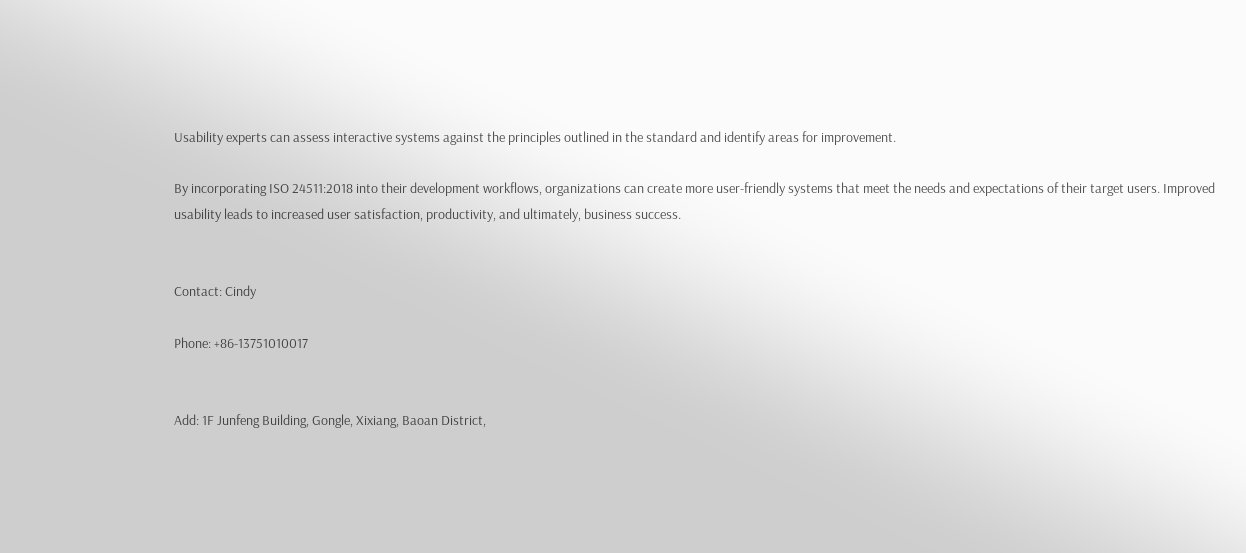Usability experts can assess interactive systems against the principles outlined in the standard and identify areas for improvement.

By incorporating ISO 24511:2018 into their development workflows, organizations can create more user-friendly systems that meet the needs and expectations of their target users. Improved usability leads to increased user satisfaction, productivity, and ultimately, business success.


Contact: Cindy

Phone: +86-13751010017


Add: 1F Junfeng Building, Gongle, Xixiang, Baoan District,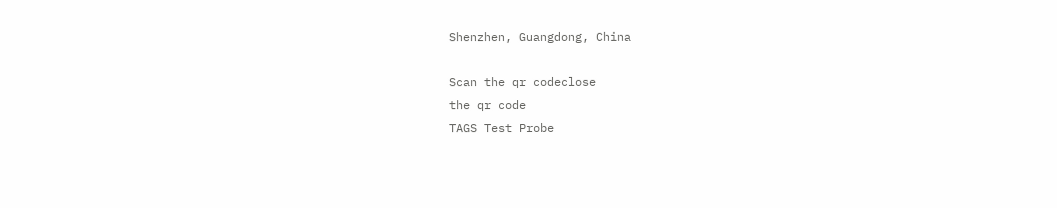Shenzhen, Guangdong, China

Scan the qr codeclose
the qr code
TAGS Test Probe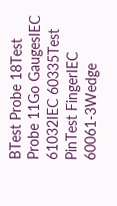BTest Probe 18Test Probe 11Go GaugesIEC 61032IEC 60335Test PinTest FingerIEC 60061-3Wedge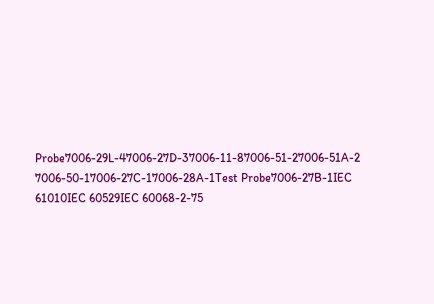Probe7006-29L-47006-27D-37006-11-87006-51-27006-51A-2 7006-50-17006-27C-17006-28A-1Test Probe7006-27B-1IEC 61010IEC 60529IEC 60068-2-75